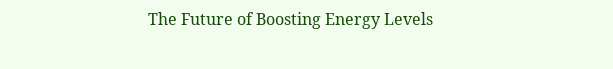The Future of Boosting Energy Levels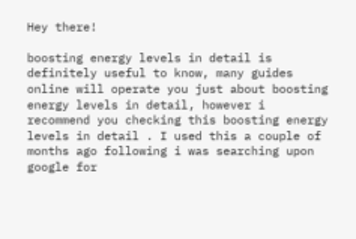Hey there!

boosting energy levels in detail is definitely useful to know, many guides online will operate you just about boosting energy levels in detail, however i recommend you checking this boosting energy levels in detail . I used this a couple of months ago following i was searching upon google for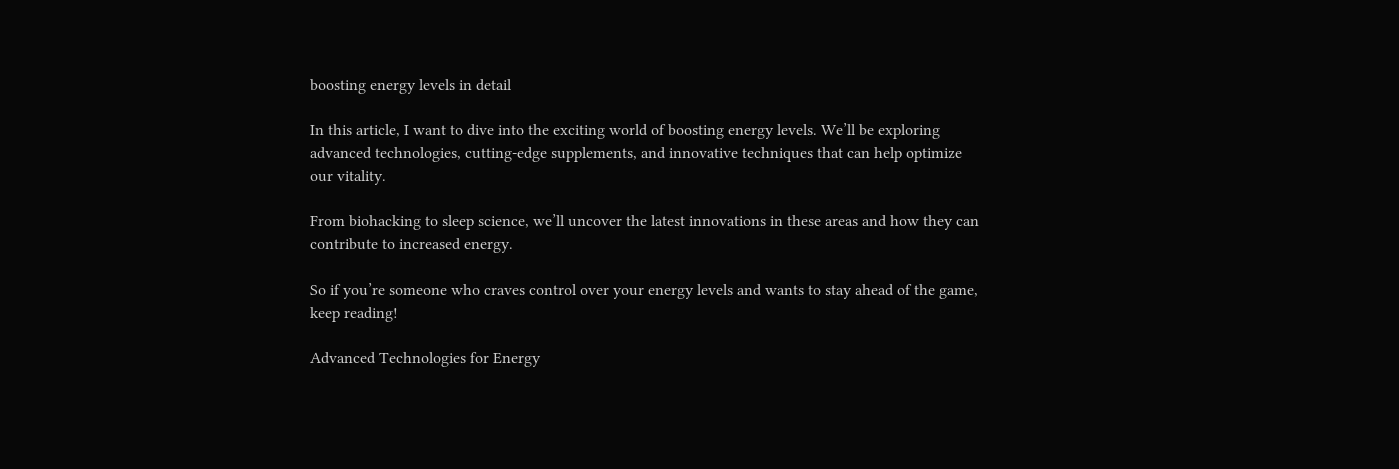boosting energy levels in detail

In this article, I want to dive into the exciting world of boosting energy levels. We’ll be exploring advanced technologies, cutting-edge supplements, and innovative techniques that can help optimize our vitality.

From biohacking to sleep science, we’ll uncover the latest innovations in these areas and how they can contribute to increased energy.

So if you’re someone who craves control over your energy levels and wants to stay ahead of the game, keep reading!

Advanced Technologies for Energy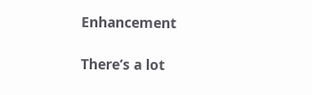Enhancement

There’s a lot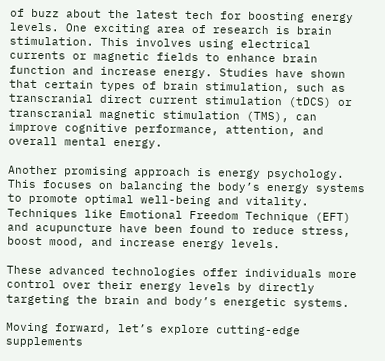of buzz about the latest tech for boosting energy levels. One exciting area of research is brain stimulation. This involves using electrical currents or magnetic fields to enhance brain function and increase energy. Studies have shown that certain types of brain stimulation, such as transcranial direct current stimulation (tDCS) or transcranial magnetic stimulation (TMS), can improve cognitive performance, attention, and overall mental energy.

Another promising approach is energy psychology. This focuses on balancing the body’s energy systems to promote optimal well-being and vitality. Techniques like Emotional Freedom Technique (EFT) and acupuncture have been found to reduce stress, boost mood, and increase energy levels.

These advanced technologies offer individuals more control over their energy levels by directly targeting the brain and body’s energetic systems.

Moving forward, let’s explore cutting-edge supplements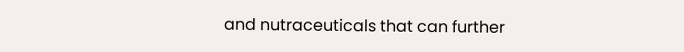and nutraceuticals that can further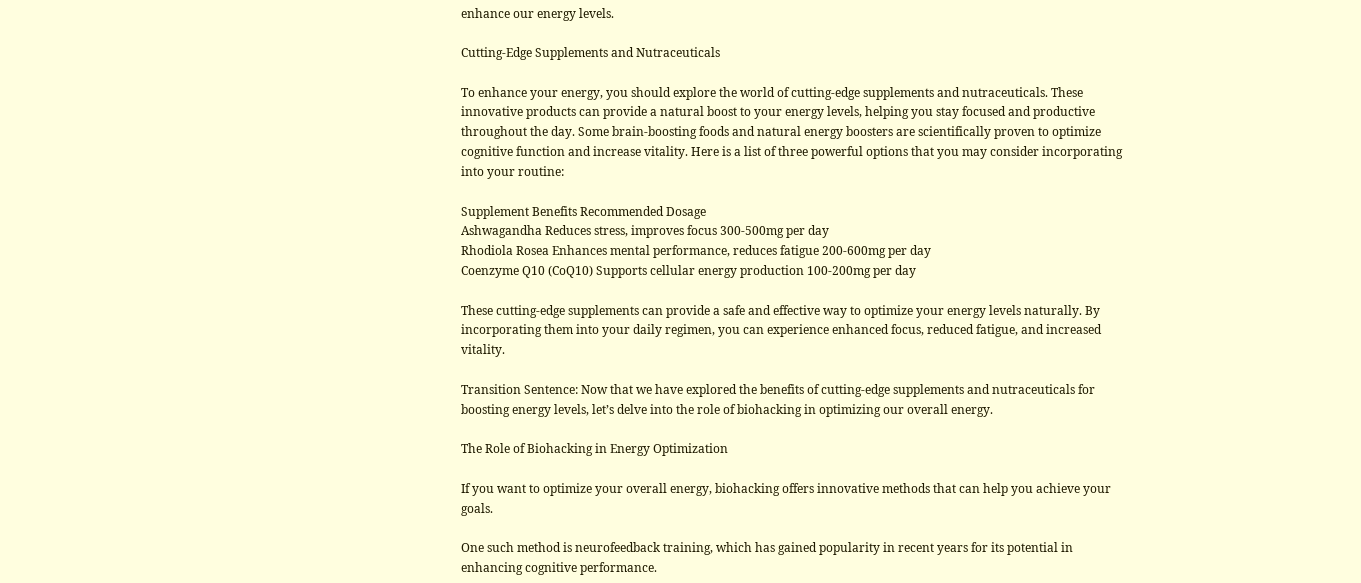enhance our energy levels.

Cutting-Edge Supplements and Nutraceuticals

To enhance your energy, you should explore the world of cutting-edge supplements and nutraceuticals. These innovative products can provide a natural boost to your energy levels, helping you stay focused and productive throughout the day. Some brain-boosting foods and natural energy boosters are scientifically proven to optimize cognitive function and increase vitality. Here is a list of three powerful options that you may consider incorporating into your routine:

Supplement Benefits Recommended Dosage
Ashwagandha Reduces stress, improves focus 300-500mg per day
Rhodiola Rosea Enhances mental performance, reduces fatigue 200-600mg per day
Coenzyme Q10 (CoQ10) Supports cellular energy production 100-200mg per day

These cutting-edge supplements can provide a safe and effective way to optimize your energy levels naturally. By incorporating them into your daily regimen, you can experience enhanced focus, reduced fatigue, and increased vitality.

Transition Sentence: Now that we have explored the benefits of cutting-edge supplements and nutraceuticals for boosting energy levels, let’s delve into the role of biohacking in optimizing our overall energy.

The Role of Biohacking in Energy Optimization

If you want to optimize your overall energy, biohacking offers innovative methods that can help you achieve your goals.

One such method is neurofeedback training, which has gained popularity in recent years for its potential in enhancing cognitive performance.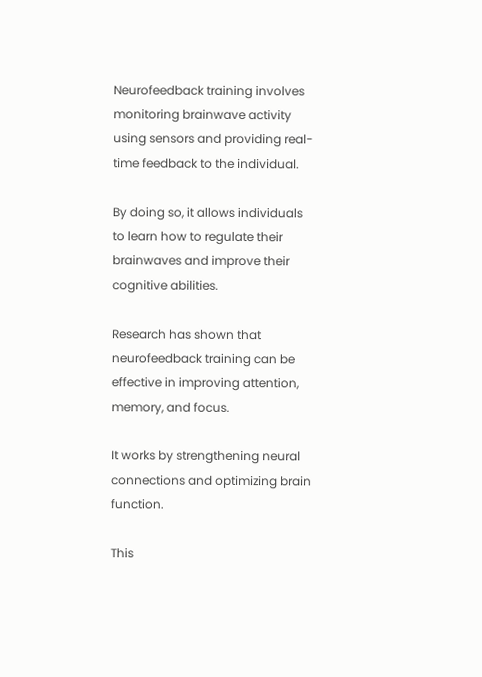Neurofeedback training involves monitoring brainwave activity using sensors and providing real-time feedback to the individual.

By doing so, it allows individuals to learn how to regulate their brainwaves and improve their cognitive abilities.

Research has shown that neurofeedback training can be effective in improving attention, memory, and focus.

It works by strengthening neural connections and optimizing brain function.

This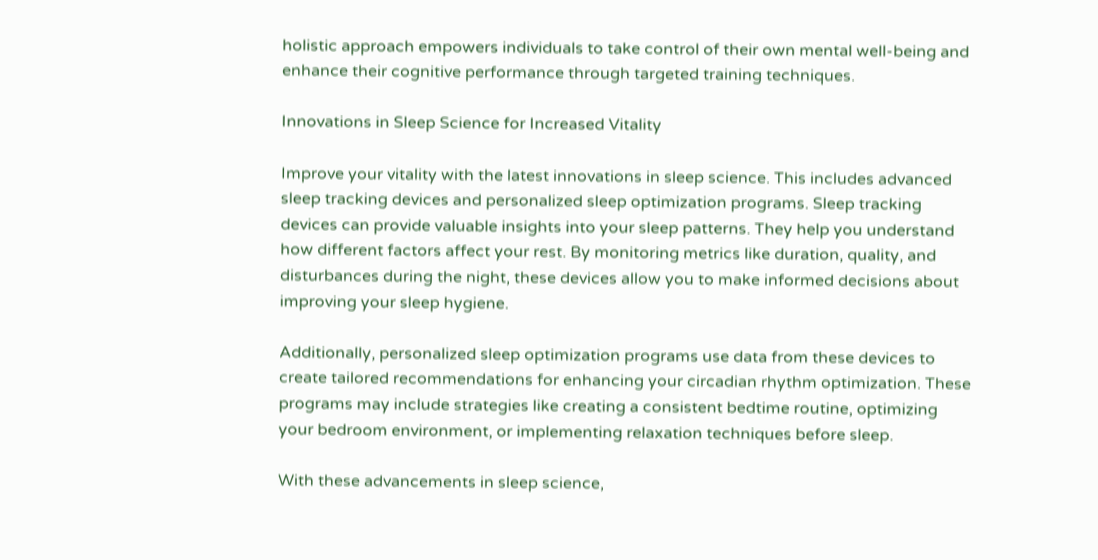holistic approach empowers individuals to take control of their own mental well-being and enhance their cognitive performance through targeted training techniques.

Innovations in Sleep Science for Increased Vitality

Improve your vitality with the latest innovations in sleep science. This includes advanced sleep tracking devices and personalized sleep optimization programs. Sleep tracking devices can provide valuable insights into your sleep patterns. They help you understand how different factors affect your rest. By monitoring metrics like duration, quality, and disturbances during the night, these devices allow you to make informed decisions about improving your sleep hygiene.

Additionally, personalized sleep optimization programs use data from these devices to create tailored recommendations for enhancing your circadian rhythm optimization. These programs may include strategies like creating a consistent bedtime routine, optimizing your bedroom environment, or implementing relaxation techniques before sleep.

With these advancements in sleep science,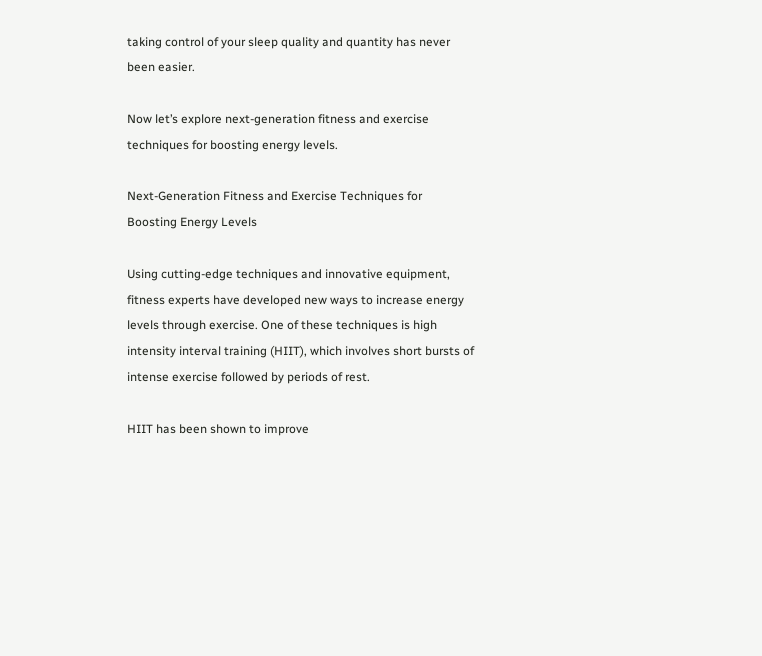taking control of your sleep quality and quantity has never been easier.

Now let’s explore next-generation fitness and exercise techniques for boosting energy levels.

Next-Generation Fitness and Exercise Techniques for Boosting Energy Levels

Using cutting-edge techniques and innovative equipment, fitness experts have developed new ways to increase energy levels through exercise. One of these techniques is high intensity interval training (HIIT), which involves short bursts of intense exercise followed by periods of rest.

HIIT has been shown to improve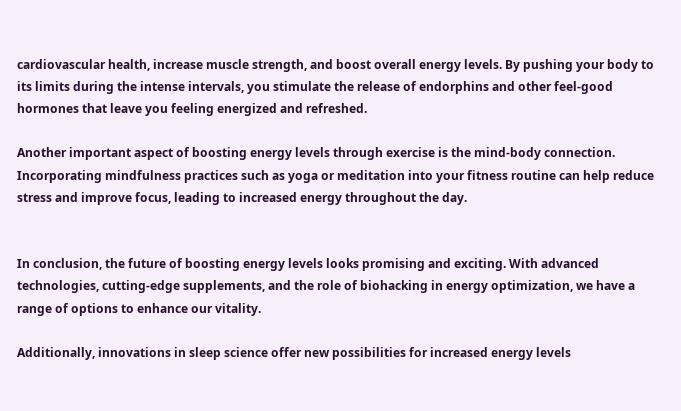cardiovascular health, increase muscle strength, and boost overall energy levels. By pushing your body to its limits during the intense intervals, you stimulate the release of endorphins and other feel-good hormones that leave you feeling energized and refreshed.

Another important aspect of boosting energy levels through exercise is the mind-body connection. Incorporating mindfulness practices such as yoga or meditation into your fitness routine can help reduce stress and improve focus, leading to increased energy throughout the day.


In conclusion, the future of boosting energy levels looks promising and exciting. With advanced technologies, cutting-edge supplements, and the role of biohacking in energy optimization, we have a range of options to enhance our vitality.

Additionally, innovations in sleep science offer new possibilities for increased energy levels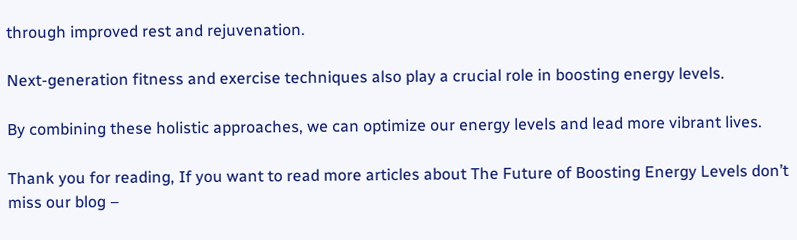through improved rest and rejuvenation.

Next-generation fitness and exercise techniques also play a crucial role in boosting energy levels.

By combining these holistic approaches, we can optimize our energy levels and lead more vibrant lives.

Thank you for reading, If you want to read more articles about The Future of Boosting Energy Levels don’t miss our blog –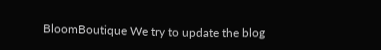BloomBoutique We try to update the blog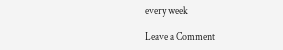every week

Leave a Comment